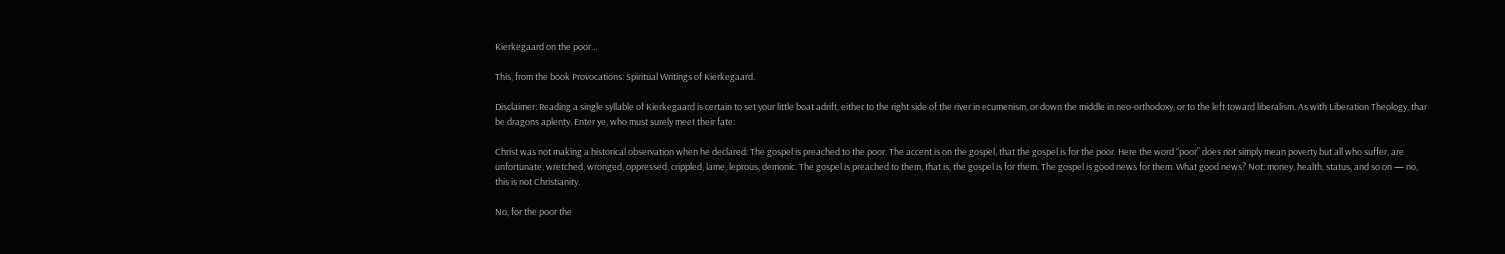Kierkegaard on the poor…

This, from the book Provocations: Spiritual Writings of Kierkegaard.

Disclaimer: Reading a single syllable of Kierkegaard is certain to set your little boat adrift, either to the right side of the river in ecumenism, or down the middle in neo-orthodoxy, or to the left toward liberalism. As with Liberation Theology, thar be dragons aplenty. Enter ye, who must surely meet their fate:

Christ was not making a historical observation when he declared: The gospel is preached to the poor. The accent is on the gospel, that the gospel is for the poor. Here the word “poor” does not simply mean poverty but all who suffer, are unfortunate, wretched, wronged, oppressed, crippled, lame, leprous, demonic. The gospel is preached to them, that is, the gospel is for them. The gospel is good news for them. What good news? Not: money, health, status, and so on — no, this is not Christianity.

No, for the poor the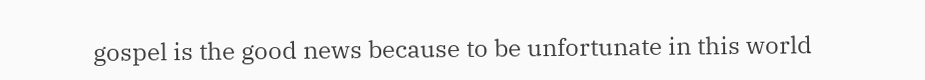gospel is the good news because to be unfortunate in this world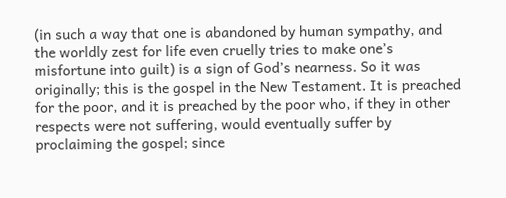(in such a way that one is abandoned by human sympathy, and the worldly zest for life even cruelly tries to make one’s misfortune into guilt) is a sign of God’s nearness. So it was originally; this is the gospel in the New Testament. It is preached for the poor, and it is preached by the poor who, if they in other respects were not suffering, would eventually suffer by proclaiming the gospel; since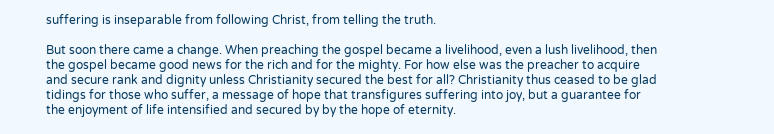suffering is inseparable from following Christ, from telling the truth.

But soon there came a change. When preaching the gospel became a livelihood, even a lush livelihood, then the gospel became good news for the rich and for the mighty. For how else was the preacher to acquire and secure rank and dignity unless Christianity secured the best for all? Christianity thus ceased to be glad tidings for those who suffer, a message of hope that transfigures suffering into joy, but a guarantee for the enjoyment of life intensified and secured by by the hope of eternity.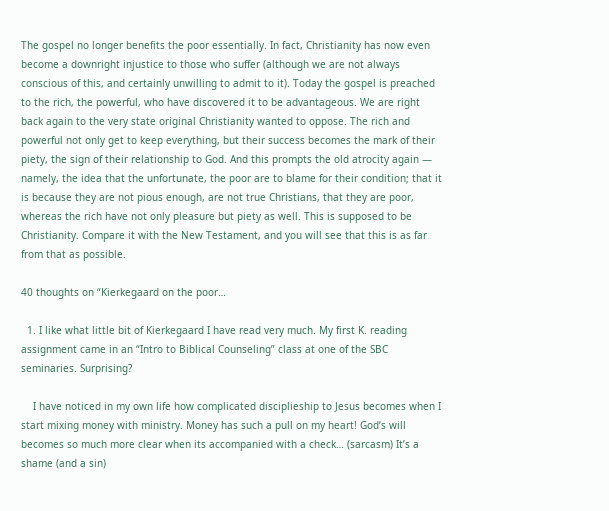The gospel no longer benefits the poor essentially. In fact, Christianity has now even become a downright injustice to those who suffer (although we are not always conscious of this, and certainly unwilling to admit to it). Today the gospel is preached to the rich, the powerful, who have discovered it to be advantageous. We are right back again to the very state original Christianity wanted to oppose. The rich and powerful not only get to keep everything, but their success becomes the mark of their piety, the sign of their relationship to God. And this prompts the old atrocity again — namely, the idea that the unfortunate, the poor are to blame for their condition; that it is because they are not pious enough, are not true Christians, that they are poor, whereas the rich have not only pleasure but piety as well. This is supposed to be Christianity. Compare it with the New Testament, and you will see that this is as far from that as possible.

40 thoughts on “Kierkegaard on the poor…

  1. I like what little bit of Kierkegaard I have read very much. My first K. reading assignment came in an “Intro to Biblical Counseling” class at one of the SBC seminaries. Surprising?

    I have noticed in my own life how complicated disciplieship to Jesus becomes when I start mixing money with ministry. Money has such a pull on my heart! God’s will becomes so much more clear when its accompanied with a check… (sarcasm) It’s a shame (and a sin)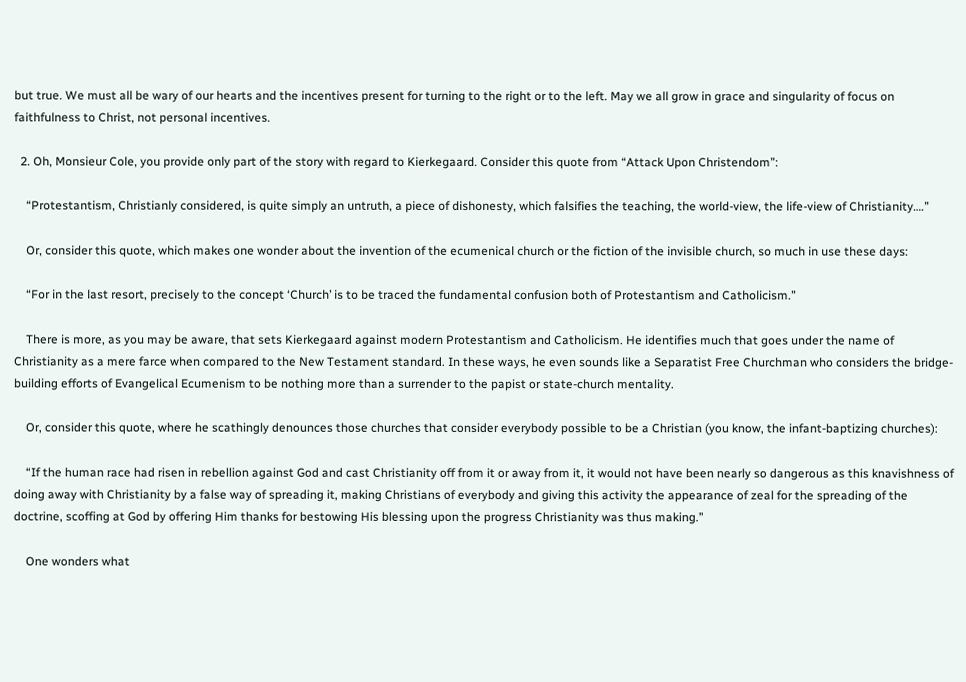but true. We must all be wary of our hearts and the incentives present for turning to the right or to the left. May we all grow in grace and singularity of focus on faithfulness to Christ, not personal incentives.

  2. Oh, Monsieur Cole, you provide only part of the story with regard to Kierkegaard. Consider this quote from “Attack Upon Christendom”:

    “Protestantism, Christianly considered, is quite simply an untruth, a piece of dishonesty, which falsifies the teaching, the world-view, the life-view of Christianity….”

    Or, consider this quote, which makes one wonder about the invention of the ecumenical church or the fiction of the invisible church, so much in use these days:

    “For in the last resort, precisely to the concept ‘Church’ is to be traced the fundamental confusion both of Protestantism and Catholicism.”

    There is more, as you may be aware, that sets Kierkegaard against modern Protestantism and Catholicism. He identifies much that goes under the name of Christianity as a mere farce when compared to the New Testament standard. In these ways, he even sounds like a Separatist Free Churchman who considers the bridge-building efforts of Evangelical Ecumenism to be nothing more than a surrender to the papist or state-church mentality.

    Or, consider this quote, where he scathingly denounces those churches that consider everybody possible to be a Christian (you know, the infant-baptizing churches):

    “If the human race had risen in rebellion against God and cast Christianity off from it or away from it, it would not have been nearly so dangerous as this knavishness of doing away with Christianity by a false way of spreading it, making Christians of everybody and giving this activity the appearance of zeal for the spreading of the doctrine, scoffing at God by offering Him thanks for bestowing His blessing upon the progress Christianity was thus making.”

    One wonders what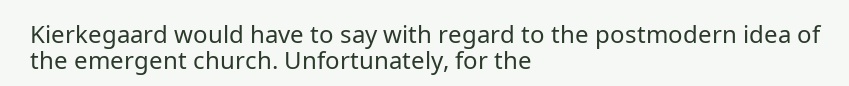Kierkegaard would have to say with regard to the postmodern idea of the emergent church. Unfortunately, for the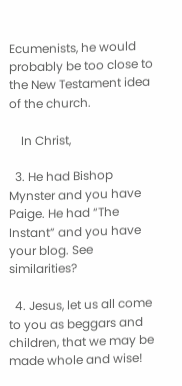Ecumenists, he would probably be too close to the New Testament idea of the church.

    In Christ,

  3. He had Bishop Mynster and you have Paige. He had “The Instant” and you have your blog. See similarities?

  4. Jesus, let us all come to you as beggars and children, that we may be made whole and wise!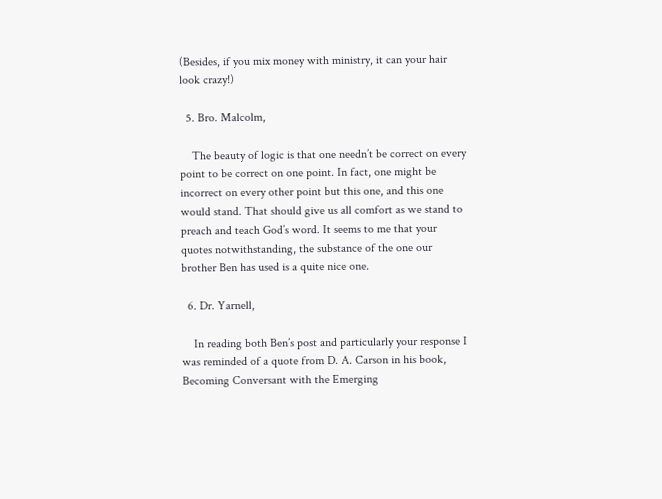(Besides, if you mix money with ministry, it can your hair look crazy!)

  5. Bro. Malcolm,

    The beauty of logic is that one needn’t be correct on every point to be correct on one point. In fact, one might be incorrect on every other point but this one, and this one would stand. That should give us all comfort as we stand to preach and teach God’s word. It seems to me that your quotes notwithstanding, the substance of the one our brother Ben has used is a quite nice one.

  6. Dr. Yarnell,

    In reading both Ben’s post and particularly your response I was reminded of a quote from D. A. Carson in his book, Becoming Conversant with the Emerging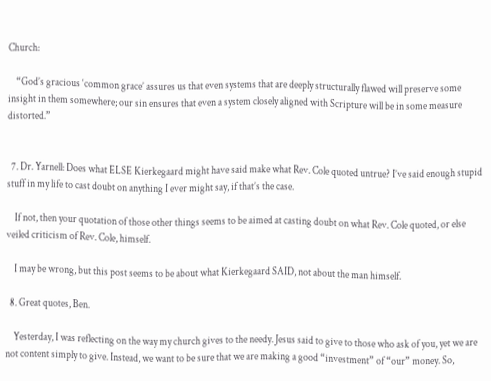Church:

    “God’s gracious ‘common grace’ assures us that even systems that are deeply structurally flawed will preserve some insight in them somewhere; our sin ensures that even a system closely aligned with Scripture will be in some measure distorted.”


  7. Dr. Yarnell: Does what ELSE Kierkegaard might have said make what Rev. Cole quoted untrue? I’ve said enough stupid stuff in my life to cast doubt on anything I ever might say, if that’s the case.

    If not, then your quotation of those other things seems to be aimed at casting doubt on what Rev. Cole quoted, or else veiled criticism of Rev. Cole, himself.

    I may be wrong, but this post seems to be about what Kierkegaard SAID, not about the man himself.

  8. Great quotes, Ben.

    Yesterday, I was reflecting on the way my church gives to the needy. Jesus said to give to those who ask of you, yet we are not content simply to give. Instead, we want to be sure that we are making a good “investment” of “our” money. So,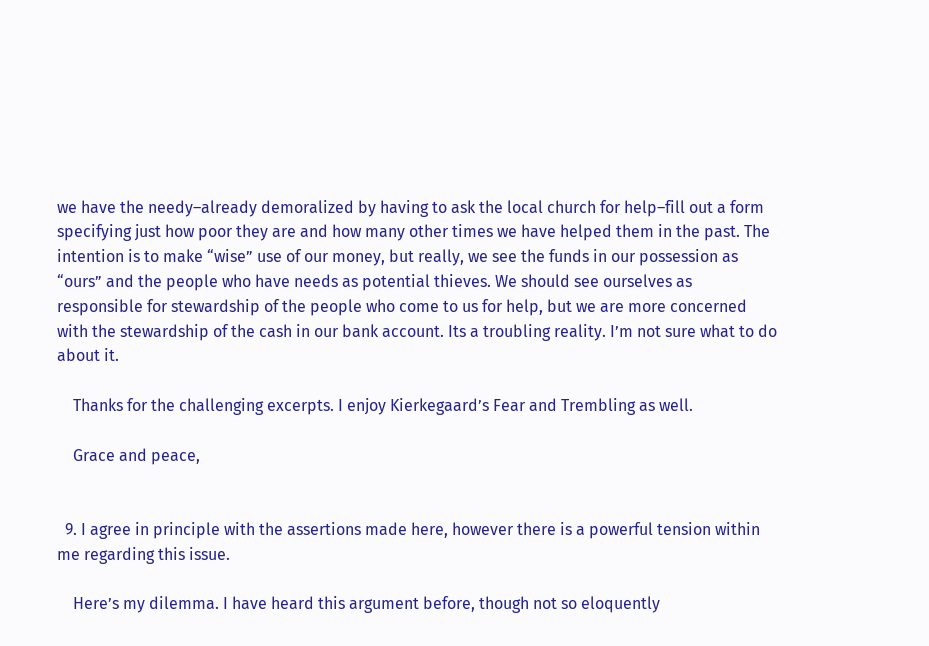we have the needy–already demoralized by having to ask the local church for help–fill out a form specifying just how poor they are and how many other times we have helped them in the past. The intention is to make “wise” use of our money, but really, we see the funds in our possession as “ours” and the people who have needs as potential thieves. We should see ourselves as responsible for stewardship of the people who come to us for help, but we are more concerned with the stewardship of the cash in our bank account. Its a troubling reality. I’m not sure what to do about it.

    Thanks for the challenging excerpts. I enjoy Kierkegaard’s Fear and Trembling as well.

    Grace and peace,


  9. I agree in principle with the assertions made here, however there is a powerful tension within me regarding this issue.

    Here’s my dilemma. I have heard this argument before, though not so eloquently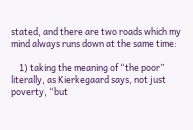stated, and there are two roads which my mind always runs down at the same time:

    1) taking the meaning of “the poor” literally, as Kierkegaard says, not just poverty, “but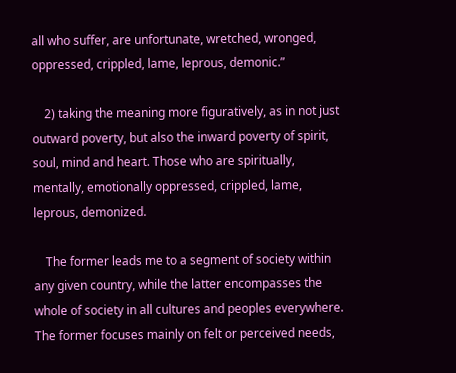all who suffer, are unfortunate, wretched, wronged, oppressed, crippled, lame, leprous, demonic.”

    2) taking the meaning more figuratively, as in not just outward poverty, but also the inward poverty of spirit, soul, mind and heart. Those who are spiritually, mentally, emotionally oppressed, crippled, lame, leprous, demonized.

    The former leads me to a segment of society within any given country, while the latter encompasses the whole of society in all cultures and peoples everywhere. The former focuses mainly on felt or perceived needs,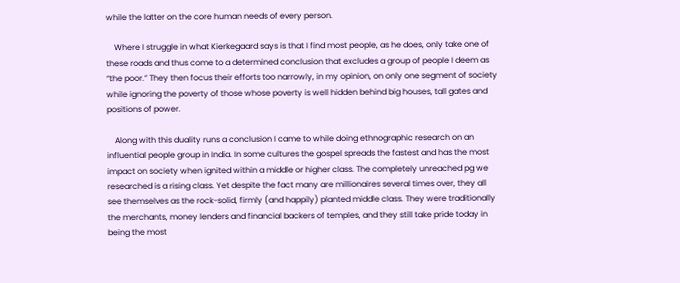while the latter on the core human needs of every person.

    Where I struggle in what Kierkegaard says is that I find most people, as he does, only take one of these roads and thus come to a determined conclusion that excludes a group of people I deem as “the poor.” They then focus their efforts too narrowly, in my opinion, on only one segment of society while ignoring the poverty of those whose poverty is well hidden behind big houses, tall gates and positions of power.

    Along with this duality runs a conclusion I came to while doing ethnographic research on an influential people group in India. In some cultures the gospel spreads the fastest and has the most impact on society when ignited within a middle or higher class. The completely unreached pg we researched is a rising class. Yet despite the fact many are millionaires several times over, they all see themselves as the rock-solid, firmly (and happily) planted middle class. They were traditionally the merchants, money lenders and financial backers of temples, and they still take pride today in being the most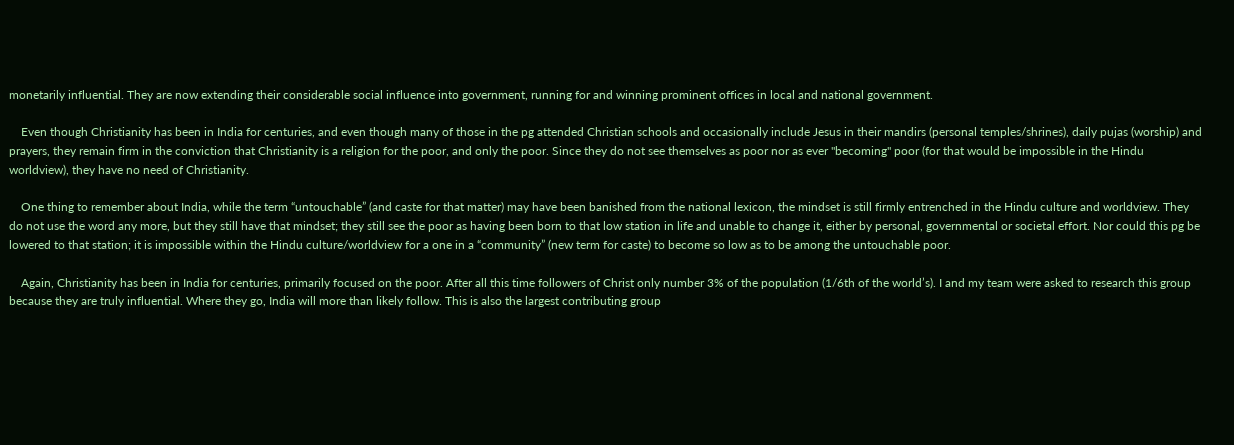monetarily influential. They are now extending their considerable social influence into government, running for and winning prominent offices in local and national government.

    Even though Christianity has been in India for centuries, and even though many of those in the pg attended Christian schools and occasionally include Jesus in their mandirs (personal temples/shrines), daily pujas (worship) and prayers, they remain firm in the conviction that Christianity is a religion for the poor, and only the poor. Since they do not see themselves as poor nor as ever "becoming" poor (for that would be impossible in the Hindu worldview), they have no need of Christianity.

    One thing to remember about India, while the term “untouchable” (and caste for that matter) may have been banished from the national lexicon, the mindset is still firmly entrenched in the Hindu culture and worldview. They do not use the word any more, but they still have that mindset; they still see the poor as having been born to that low station in life and unable to change it, either by personal, governmental or societal effort. Nor could this pg be lowered to that station; it is impossible within the Hindu culture/worldview for a one in a “community” (new term for caste) to become so low as to be among the untouchable poor.

    Again, Christianity has been in India for centuries, primarily focused on the poor. After all this time followers of Christ only number 3% of the population (1/6th of the world’s). I and my team were asked to research this group because they are truly influential. Where they go, India will more than likely follow. This is also the largest contributing group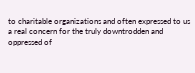to charitable organizations and often expressed to us a real concern for the truly downtrodden and oppressed of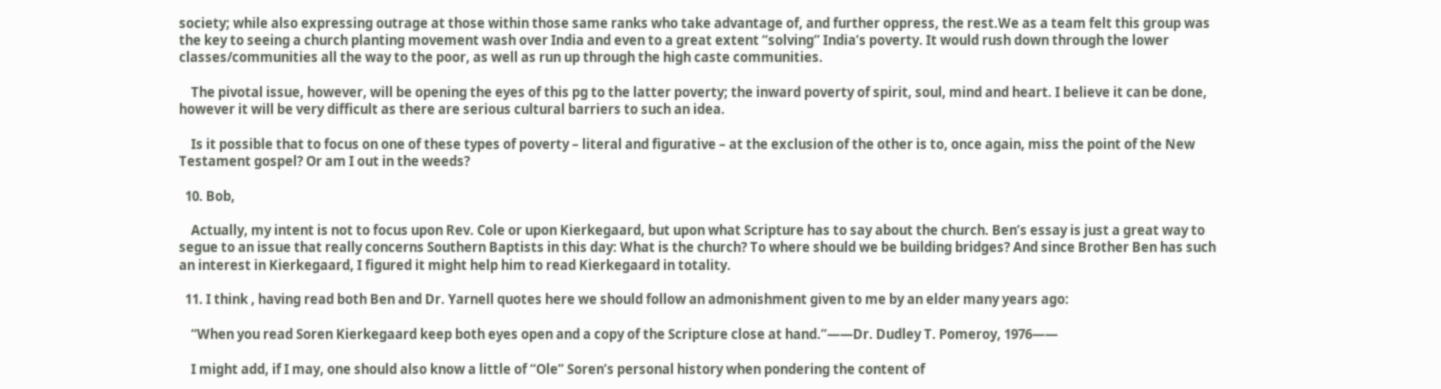society; while also expressing outrage at those within those same ranks who take advantage of, and further oppress, the rest.We as a team felt this group was the key to seeing a church planting movement wash over India and even to a great extent “solving” India’s poverty. It would rush down through the lower classes/communities all the way to the poor, as well as run up through the high caste communities.

    The pivotal issue, however, will be opening the eyes of this pg to the latter poverty; the inward poverty of spirit, soul, mind and heart. I believe it can be done, however it will be very difficult as there are serious cultural barriers to such an idea.

    Is it possible that to focus on one of these types of poverty – literal and figurative – at the exclusion of the other is to, once again, miss the point of the New Testament gospel? Or am I out in the weeds?

  10. Bob,

    Actually, my intent is not to focus upon Rev. Cole or upon Kierkegaard, but upon what Scripture has to say about the church. Ben’s essay is just a great way to segue to an issue that really concerns Southern Baptists in this day: What is the church? To where should we be building bridges? And since Brother Ben has such an interest in Kierkegaard, I figured it might help him to read Kierkegaard in totality.

  11. I think , having read both Ben and Dr. Yarnell quotes here we should follow an admonishment given to me by an elder many years ago:

    “When you read Soren Kierkegaard keep both eyes open and a copy of the Scripture close at hand.”——Dr. Dudley T. Pomeroy, 1976——

    I might add, if I may, one should also know a little of “Ole” Soren’s personal history when pondering the content of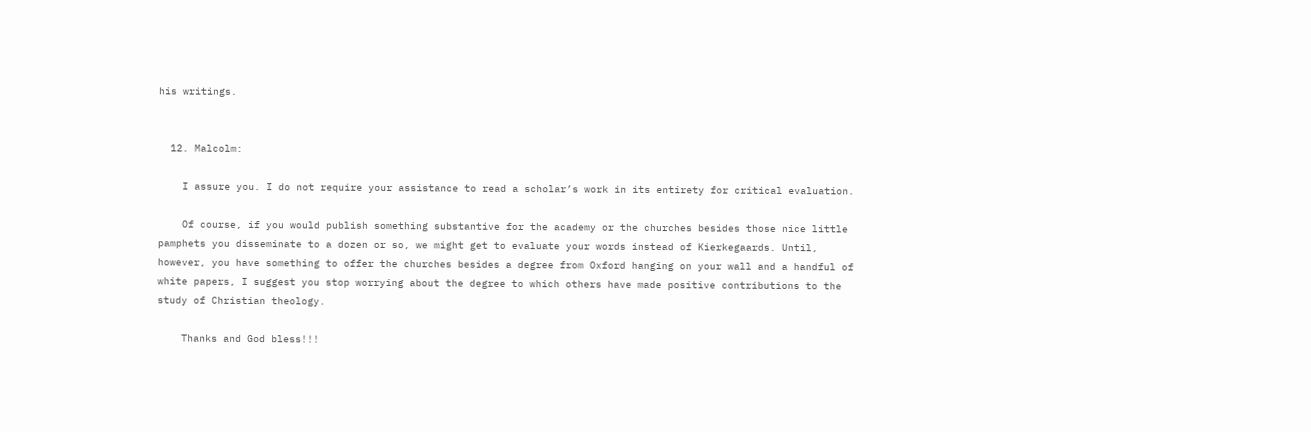his writings.


  12. Malcolm:

    I assure you. I do not require your assistance to read a scholar’s work in its entirety for critical evaluation.

    Of course, if you would publish something substantive for the academy or the churches besides those nice little pamphets you disseminate to a dozen or so, we might get to evaluate your words instead of Kierkegaards. Until, however, you have something to offer the churches besides a degree from Oxford hanging on your wall and a handful of white papers, I suggest you stop worrying about the degree to which others have made positive contributions to the study of Christian theology.

    Thanks and God bless!!!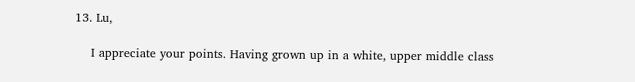13. Lu,

    I appreciate your points. Having grown up in a white, upper middle class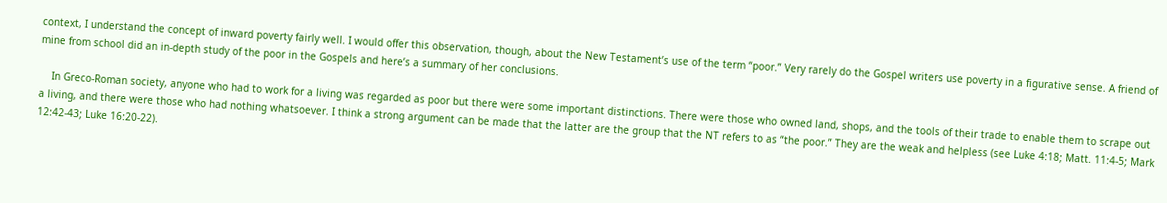context, I understand the concept of inward poverty fairly well. I would offer this observation, though, about the New Testament’s use of the term “poor.” Very rarely do the Gospel writers use poverty in a figurative sense. A friend of mine from school did an in-depth study of the poor in the Gospels and here’s a summary of her conclusions.

    In Greco-Roman society, anyone who had to work for a living was regarded as poor but there were some important distinctions. There were those who owned land, shops, and the tools of their trade to enable them to scrape out a living, and there were those who had nothing whatsoever. I think a strong argument can be made that the latter are the group that the NT refers to as “the poor.” They are the weak and helpless (see Luke 4:18; Matt. 11:4-5; Mark 12:42-43; Luke 16:20-22).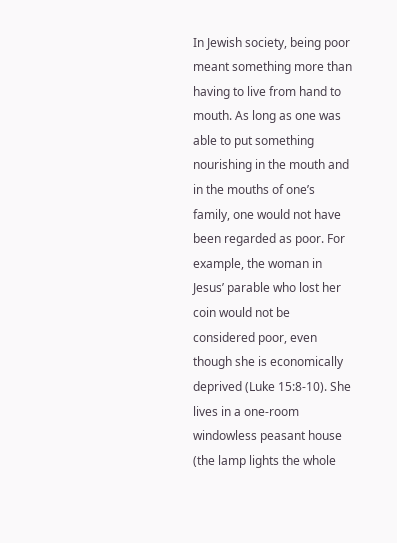In Jewish society, being poor meant something more than having to live from hand to mouth. As long as one was able to put something nourishing in the mouth and in the mouths of one’s family, one would not have been regarded as poor. For example, the woman in Jesus’ parable who lost her coin would not be considered poor, even though she is economically deprived (Luke 15:8-10). She lives in a one-room windowless peasant house (the lamp lights the whole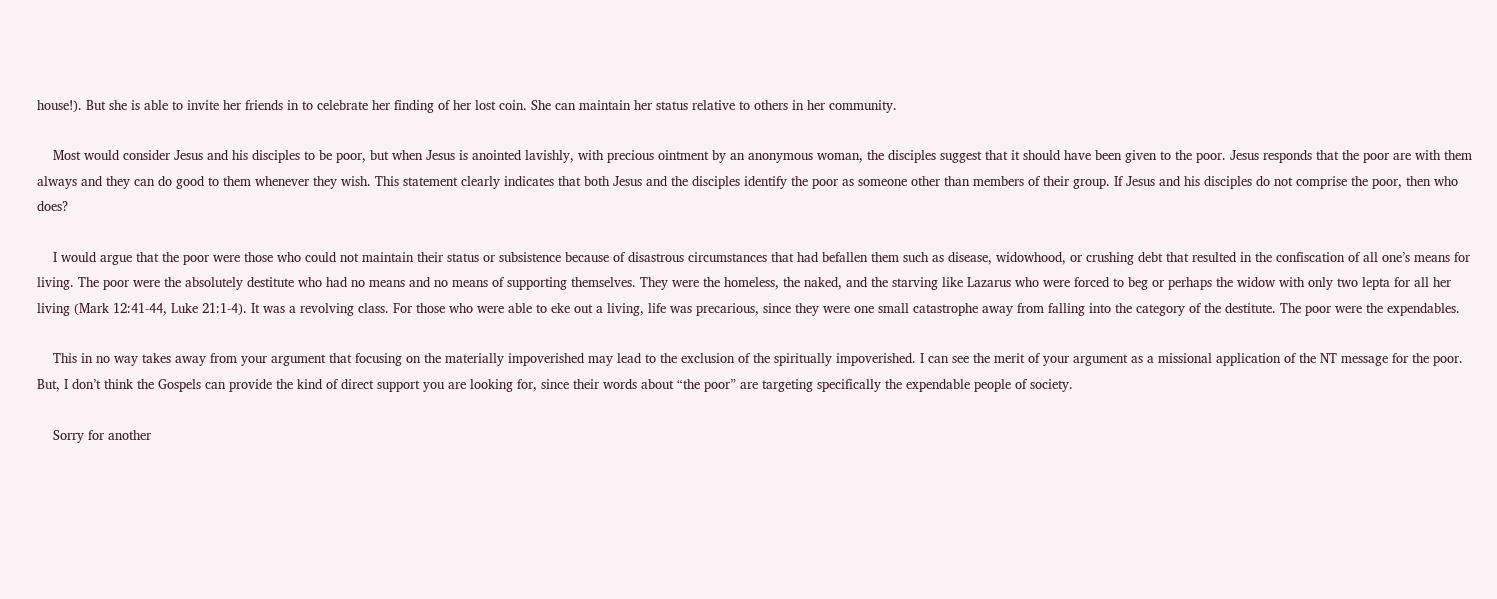house!). But she is able to invite her friends in to celebrate her finding of her lost coin. She can maintain her status relative to others in her community.

    Most would consider Jesus and his disciples to be poor, but when Jesus is anointed lavishly, with precious ointment by an anonymous woman, the disciples suggest that it should have been given to the poor. Jesus responds that the poor are with them always and they can do good to them whenever they wish. This statement clearly indicates that both Jesus and the disciples identify the poor as someone other than members of their group. If Jesus and his disciples do not comprise the poor, then who does?

    I would argue that the poor were those who could not maintain their status or subsistence because of disastrous circumstances that had befallen them such as disease, widowhood, or crushing debt that resulted in the confiscation of all one’s means for living. The poor were the absolutely destitute who had no means and no means of supporting themselves. They were the homeless, the naked, and the starving like Lazarus who were forced to beg or perhaps the widow with only two lepta for all her living (Mark 12:41-44, Luke 21:1-4). It was a revolving class. For those who were able to eke out a living, life was precarious, since they were one small catastrophe away from falling into the category of the destitute. The poor were the expendables.

    This in no way takes away from your argument that focusing on the materially impoverished may lead to the exclusion of the spiritually impoverished. I can see the merit of your argument as a missional application of the NT message for the poor. But, I don’t think the Gospels can provide the kind of direct support you are looking for, since their words about “the poor” are targeting specifically the expendable people of society.

    Sorry for another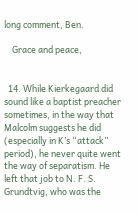long comment, Ben.

    Grace and peace,


  14. While Kierkegaard did sound like a baptist preacher sometimes, in the way that Malcolm suggests he did (especially in K’s “attack” period), he never quite went the way of separatism. He left that job to N. F. S. Grundtvig, who was the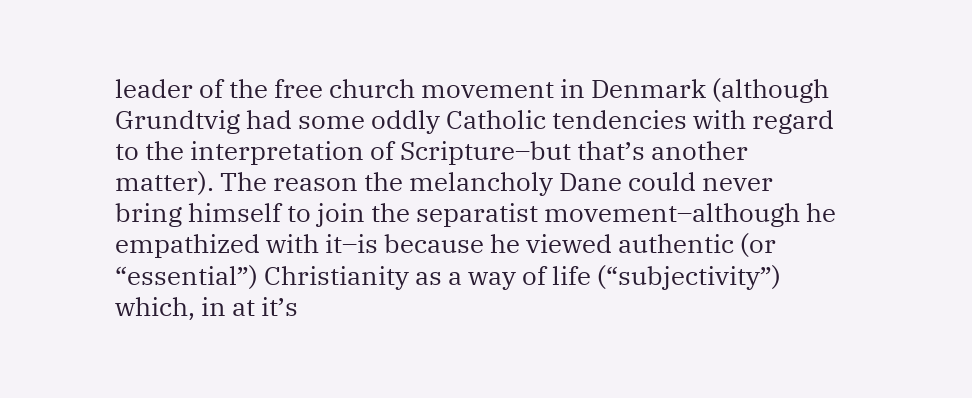leader of the free church movement in Denmark (although Grundtvig had some oddly Catholic tendencies with regard to the interpretation of Scripture–but that’s another matter). The reason the melancholy Dane could never bring himself to join the separatist movement–although he empathized with it–is because he viewed authentic (or “essential”) Christianity as a way of life (“subjectivity”) which, in at it’s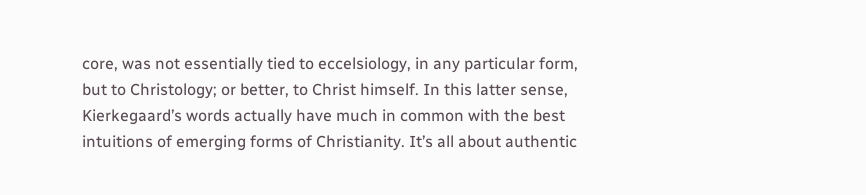core, was not essentially tied to eccelsiology, in any particular form, but to Christology; or better, to Christ himself. In this latter sense, Kierkegaard’s words actually have much in common with the best intuitions of emerging forms of Christianity. It’s all about authentic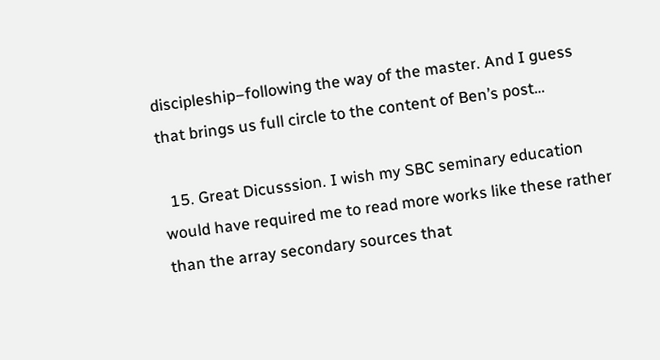discipleship–following the way of the master. And I guess that brings us full circle to the content of Ben’s post…

  15. Great Dicusssion. I wish my SBC seminary education would have required me to read more works like these rather than the array secondary sources that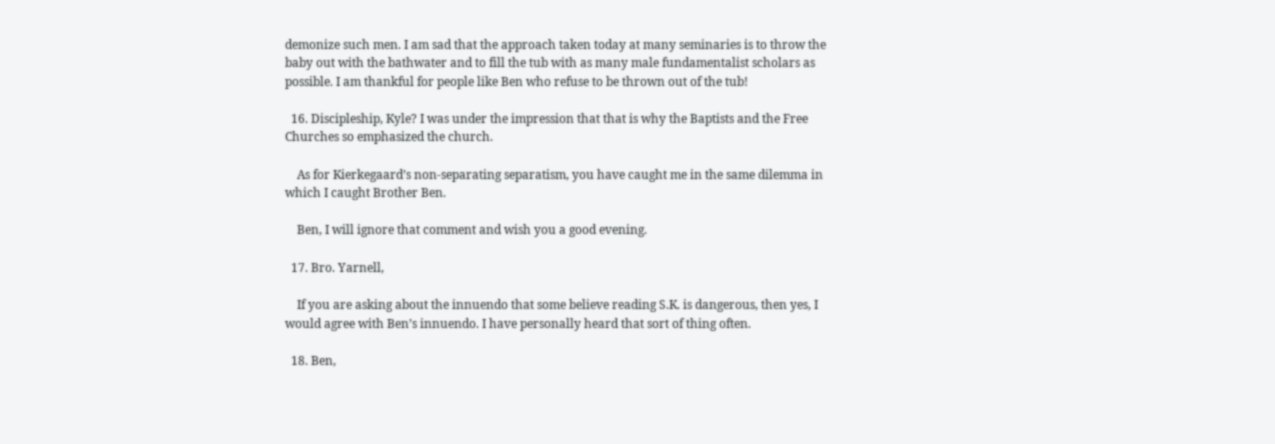demonize such men. I am sad that the approach taken today at many seminaries is to throw the baby out with the bathwater and to fill the tub with as many male fundamentalist scholars as possible. I am thankful for people like Ben who refuse to be thrown out of the tub!

  16. Discipleship, Kyle? I was under the impression that that is why the Baptists and the Free Churches so emphasized the church.

    As for Kierkegaard’s non-separating separatism, you have caught me in the same dilemma in which I caught Brother Ben.

    Ben, I will ignore that comment and wish you a good evening.

  17. Bro. Yarnell,

    If you are asking about the innuendo that some believe reading S.K. is dangerous, then yes, I would agree with Ben’s innuendo. I have personally heard that sort of thing often.

  18. Ben,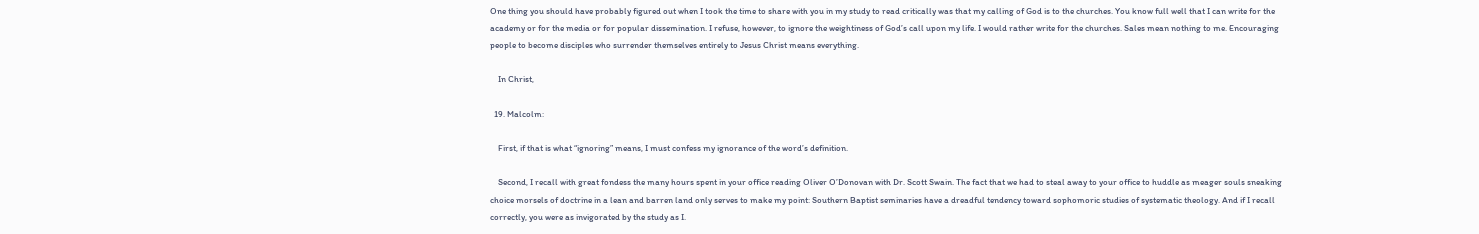One thing you should have probably figured out when I took the time to share with you in my study to read critically was that my calling of God is to the churches. You know full well that I can write for the academy or for the media or for popular dissemination. I refuse, however, to ignore the weightiness of God’s call upon my life. I would rather write for the churches. Sales mean nothing to me. Encouraging people to become disciples who surrender themselves entirely to Jesus Christ means everything.

    In Christ,

  19. Malcolm:

    First, if that is what “ignoring” means, I must confess my ignorance of the word’s definition.

    Second, I recall with great fondess the many hours spent in your office reading Oliver O’Donovan with Dr. Scott Swain. The fact that we had to steal away to your office to huddle as meager souls sneaking choice morsels of doctrine in a lean and barren land only serves to make my point: Southern Baptist seminaries have a dreadful tendency toward sophomoric studies of systematic theology. And if I recall correctly, you were as invigorated by the study as I.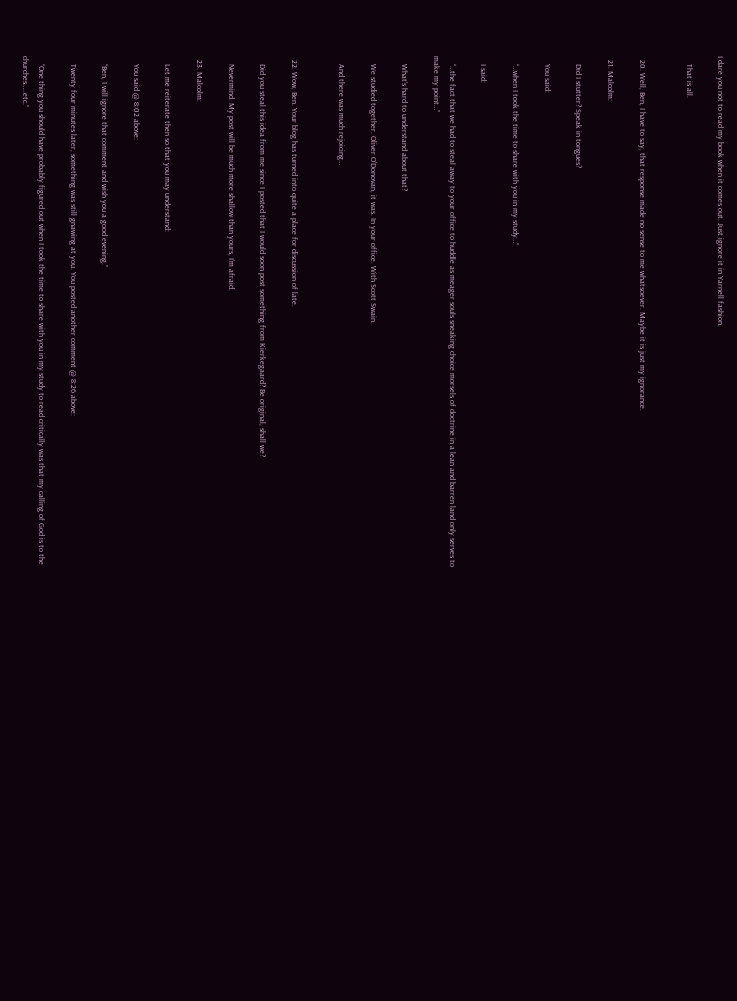I dare you not to read my book when it comes out. Just ignore it in Yarnell fashion.

    That is all.


  20. Well, Ben, I have to say, that response made no sense to me whatsoever. Maybe it is just my ignorance.

  21. Malcolm:

    Did I stutter? Speak in tongues?

    You said:

    “…when I took the time to share with you in my study…”

    I said:

    “…the fact that we had to steal away to your office to huddle as meager souls sneaking choice morsels of doctrine in a lean and barren land only serves to make my point…”

    What’s hard to understand about that?

    We studied together. Oliver O’Donovan, it was. In your office. With Scott Swain.

    And there was much rejoicing…


  22. Wow, Ben. Your blog has turned into quite a place for discussion of late.

    Did you steal this idea from me since I posted that I would soon post something from Kierkegaard? Be original, shall we?

    Nevermind. My post will be much more shallow than yours, I’m afraid.

  23. Malcolm:

    Let me reiterate then so that you may understand:

    You said @ 8:02 above:

    “Ben, I will ignore that comment and wish you a good evening.”

    Twenty four minutes later, something was still gnawing at you. You posted another comment @ 8:26 above:

    “One thing you should have probably figured out when I took the time to share with you in my study to read critically was that my calling of God is to the churches…..etc.”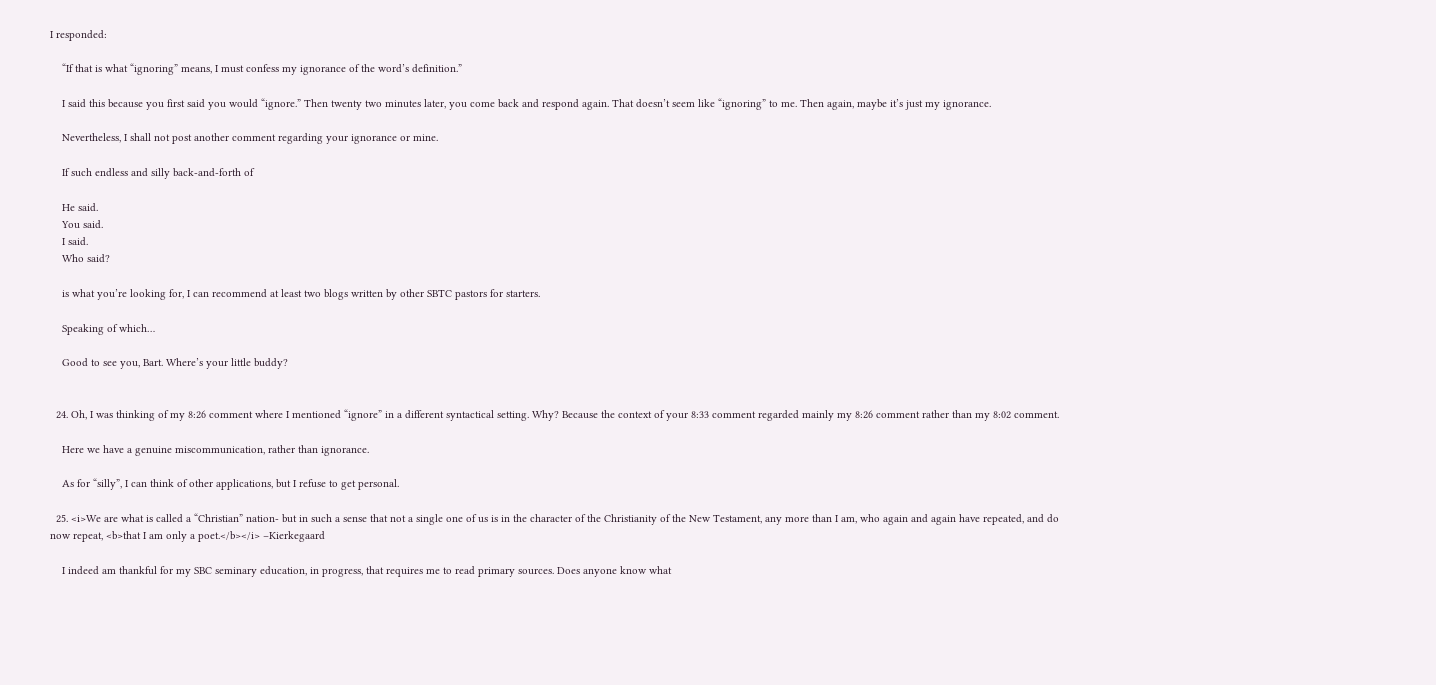I responded:

    “If that is what “ignoring” means, I must confess my ignorance of the word’s definition.”

    I said this because you first said you would “ignore.” Then twenty two minutes later, you come back and respond again. That doesn’t seem like “ignoring” to me. Then again, maybe it’s just my ignorance.

    Nevertheless, I shall not post another comment regarding your ignorance or mine.

    If such endless and silly back-and-forth of

    He said.
    You said.
    I said.
    Who said?

    is what you’re looking for, I can recommend at least two blogs written by other SBTC pastors for starters.

    Speaking of which…

    Good to see you, Bart. Where’s your little buddy?


  24. Oh, I was thinking of my 8:26 comment where I mentioned “ignore” in a different syntactical setting. Why? Because the context of your 8:33 comment regarded mainly my 8:26 comment rather than my 8:02 comment.

    Here we have a genuine miscommunication, rather than ignorance.

    As for “silly”, I can think of other applications, but I refuse to get personal.

  25. <i>We are what is called a “Christian” nation- but in such a sense that not a single one of us is in the character of the Christianity of the New Testament, any more than I am, who again and again have repeated, and do now repeat, <b>that I am only a poet.</b></i> –Kierkegaard

    I indeed am thankful for my SBC seminary education, in progress, that requires me to read primary sources. Does anyone know what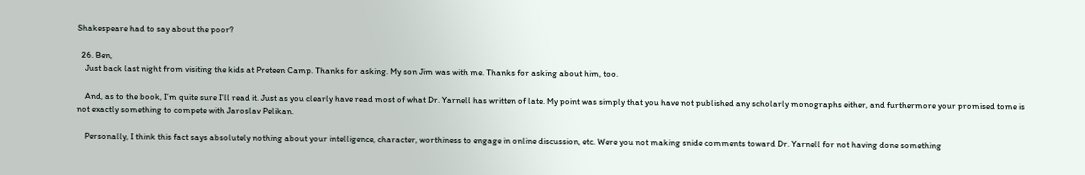Shakespeare had to say about the poor?

  26. Ben,
    Just back last night from visiting the kids at Preteen Camp. Thanks for asking. My son Jim was with me. Thanks for asking about him, too.

    And, as to the book, I’m quite sure I’ll read it. Just as you clearly have read most of what Dr. Yarnell has written of late. My point was simply that you have not published any scholarly monographs either, and furthermore your promised tome is not exactly something to compete with Jaroslav Pelikan.

    Personally, I think this fact says absolutely nothing about your intelligence, character, worthiness to engage in online discussion, etc. Were you not making snide comments toward Dr. Yarnell for not having done something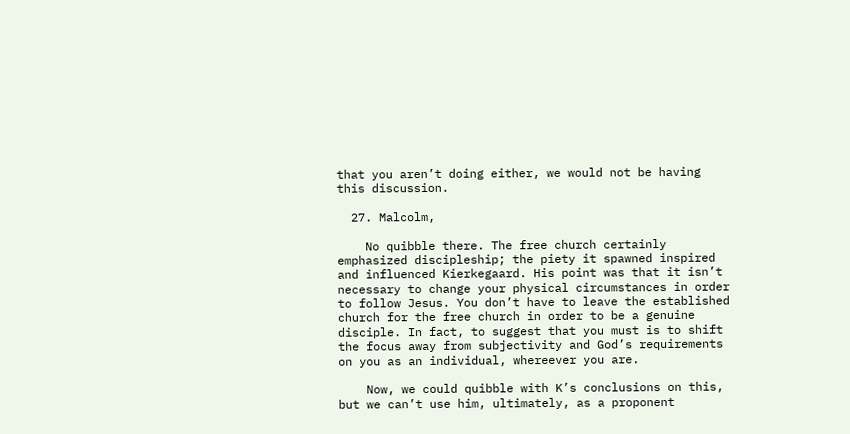that you aren’t doing either, we would not be having this discussion.

  27. Malcolm,

    No quibble there. The free church certainly emphasized discipleship; the piety it spawned inspired and influenced Kierkegaard. His point was that it isn’t necessary to change your physical circumstances in order to follow Jesus. You don’t have to leave the established church for the free church in order to be a genuine disciple. In fact, to suggest that you must is to shift the focus away from subjectivity and God’s requirements on you as an individual, whereever you are.

    Now, we could quibble with K’s conclusions on this, but we can’t use him, ultimately, as a proponent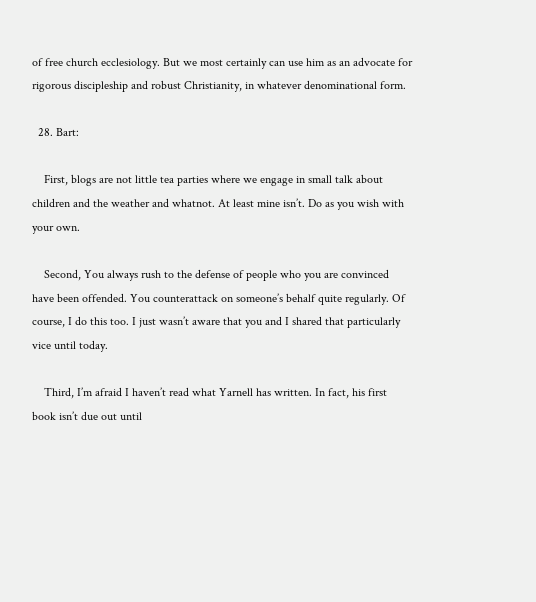of free church ecclesiology. But we most certainly can use him as an advocate for rigorous discipleship and robust Christianity, in whatever denominational form.

  28. Bart:

    First, blogs are not little tea parties where we engage in small talk about children and the weather and whatnot. At least mine isn’t. Do as you wish with your own.

    Second, You always rush to the defense of people who you are convinced have been offended. You counterattack on someone’s behalf quite regularly. Of course, I do this too. I just wasn’t aware that you and I shared that particularly vice until today.

    Third, I’m afraid I haven’t read what Yarnell has written. In fact, his first book isn’t due out until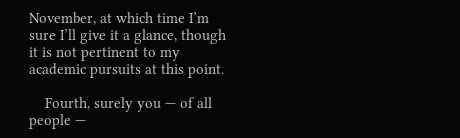November, at which time I’m sure I’ll give it a glance, though it is not pertinent to my academic pursuits at this point.

    Fourth, surely you — of all people —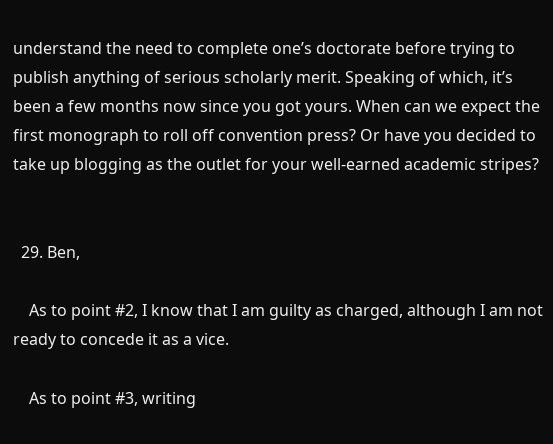understand the need to complete one’s doctorate before trying to publish anything of serious scholarly merit. Speaking of which, it’s been a few months now since you got yours. When can we expect the first monograph to roll off convention press? Or have you decided to take up blogging as the outlet for your well-earned academic stripes?


  29. Ben,

    As to point #2, I know that I am guilty as charged, although I am not ready to concede it as a vice.

    As to point #3, writing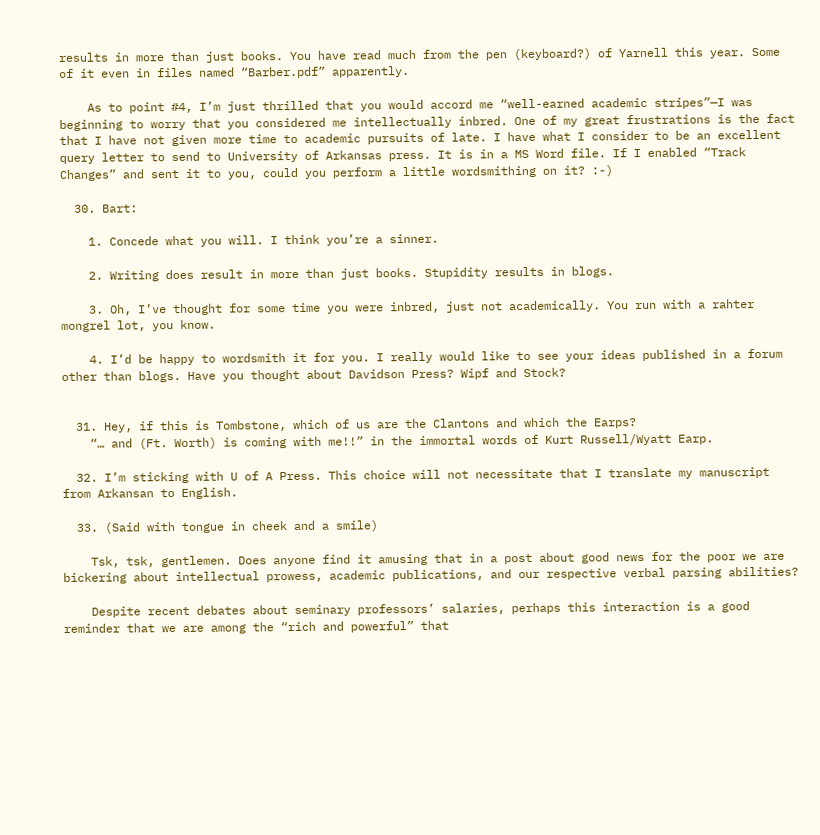results in more than just books. You have read much from the pen (keyboard?) of Yarnell this year. Some of it even in files named “Barber.pdf” apparently.

    As to point #4, I’m just thrilled that you would accord me “well-earned academic stripes”—I was beginning to worry that you considered me intellectually inbred. One of my great frustrations is the fact that I have not given more time to academic pursuits of late. I have what I consider to be an excellent query letter to send to University of Arkansas press. It is in a MS Word file. If I enabled “Track Changes” and sent it to you, could you perform a little wordsmithing on it? :-)

  30. Bart:

    1. Concede what you will. I think you’re a sinner.

    2. Writing does result in more than just books. Stupidity results in blogs.

    3. Oh, I’ve thought for some time you were inbred, just not academically. You run with a rahter mongrel lot, you know.

    4. I’d be happy to wordsmith it for you. I really would like to see your ideas published in a forum other than blogs. Have you thought about Davidson Press? Wipf and Stock?


  31. Hey, if this is Tombstone, which of us are the Clantons and which the Earps?
    “… and (Ft. Worth) is coming with me!!” in the immortal words of Kurt Russell/Wyatt Earp.

  32. I’m sticking with U of A Press. This choice will not necessitate that I translate my manuscript from Arkansan to English.

  33. (Said with tongue in cheek and a smile)

    Tsk, tsk, gentlemen. Does anyone find it amusing that in a post about good news for the poor we are bickering about intellectual prowess, academic publications, and our respective verbal parsing abilities?

    Despite recent debates about seminary professors’ salaries, perhaps this interaction is a good reminder that we are among the “rich and powerful” that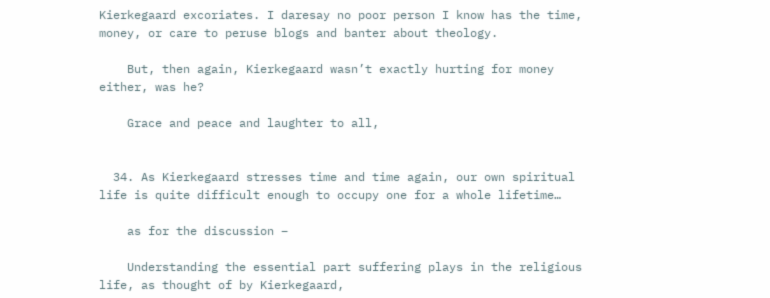Kierkegaard excoriates. I daresay no poor person I know has the time, money, or care to peruse blogs and banter about theology.

    But, then again, Kierkegaard wasn’t exactly hurting for money either, was he?

    Grace and peace and laughter to all,


  34. As Kierkegaard stresses time and time again, our own spiritual life is quite difficult enough to occupy one for a whole lifetime…

    as for the discussion –

    Understanding the essential part suffering plays in the religious life, as thought of by Kierkegaard,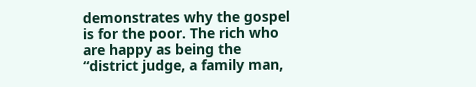demonstrates why the gospel is for the poor. The rich who are happy as being the “district judge, a family man,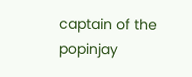captain of the popinjay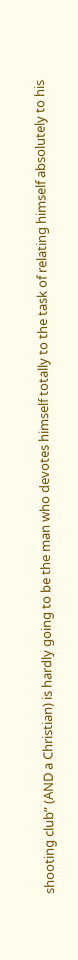shooting club” (AND a Christian) is hardly going to be the man who devotes himself totally to the task of relating himself absolutely to his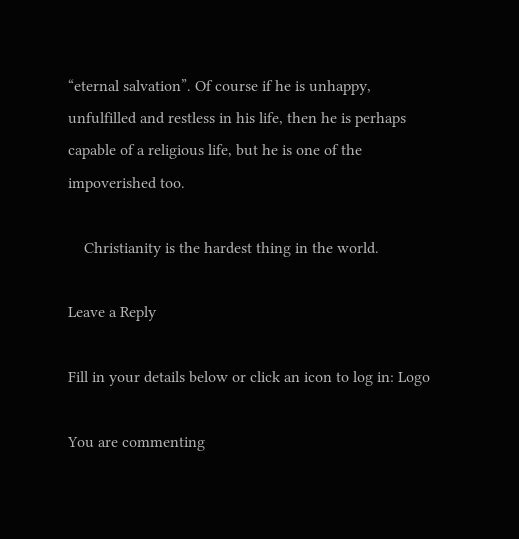“eternal salvation”. Of course if he is unhappy, unfulfilled and restless in his life, then he is perhaps capable of a religious life, but he is one of the impoverished too.

    Christianity is the hardest thing in the world.

Leave a Reply

Fill in your details below or click an icon to log in: Logo

You are commenting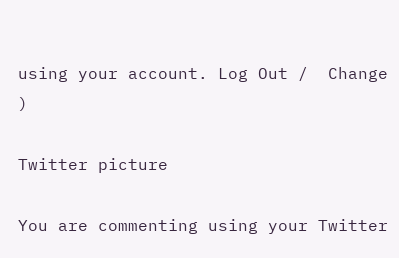using your account. Log Out /  Change )

Twitter picture

You are commenting using your Twitter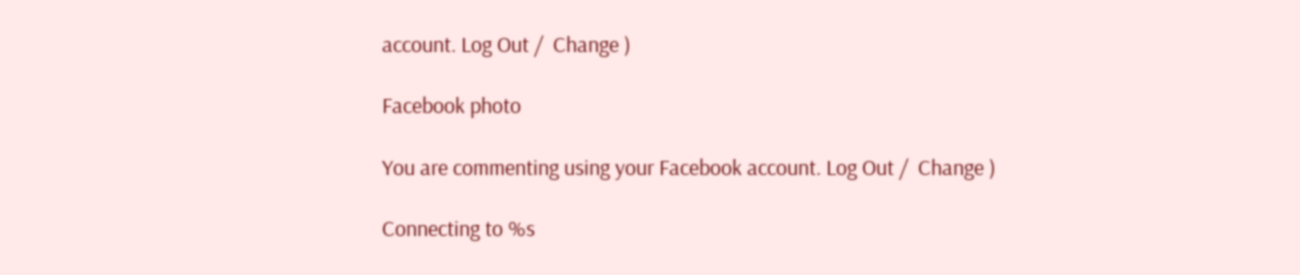account. Log Out /  Change )

Facebook photo

You are commenting using your Facebook account. Log Out /  Change )

Connecting to %s